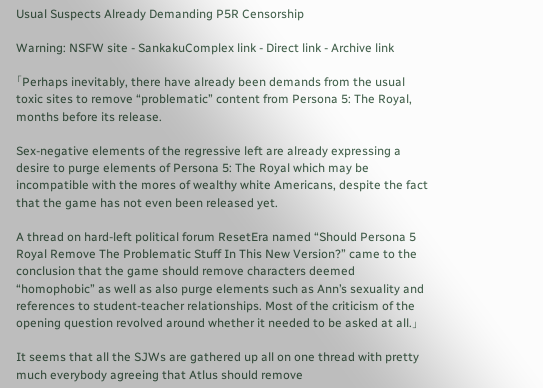Usual Suspects Already Demanding P5R Censorship

Warning: NSFW site - SankakuComplex link - Direct link - Archive link

「Perhaps inevitably, there have already been demands from the usual toxic sites to remove “problematic” content from Persona 5: The Royal, months before its release.

Sex-negative elements of the regressive left are already expressing a desire to purge elements of Persona 5: The Royal which may be incompatible with the mores of wealthy white Americans, despite the fact that the game has not even been released yet.

A thread on hard-left political forum ResetEra named “Should Persona 5 Royal Remove The Problematic Stuff In This New Version?” came to the conclusion that the game should remove characters deemed “homophobic” as well as also purge elements such as Ann’s sexuality and references to student-teacher relationships. Most of the criticism of the opening question revolved around whether it needed to be asked at all.」

It seems that all the SJWs are gathered up all on one thread with pretty much everybody agreeing that Atlus should remove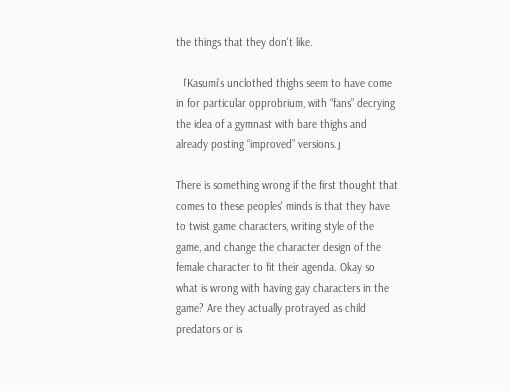the things that they don't like.

「Kasumi’s unclothed thighs seem to have come in for particular opprobrium, with “fans” decrying the idea of a gymnast with bare thighs and already posting “improved” versions.」

There is something wrong if the first thought that comes to these peoples' minds is that they have to twist game characters, writing style of the game, and change the character design of the female character to fit their agenda. Okay so what is wrong with having gay characters in the game? Are they actually protrayed as child predators or is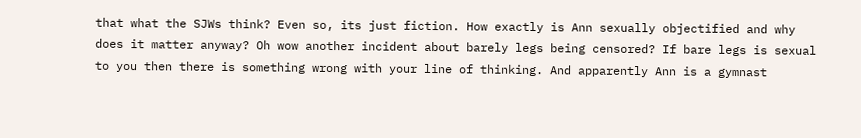that what the SJWs think? Even so, its just fiction. How exactly is Ann sexually objectified and why does it matter anyway? Oh wow another incident about barely legs being censored? If bare legs is sexual to you then there is something wrong with your line of thinking. And apparently Ann is a gymnast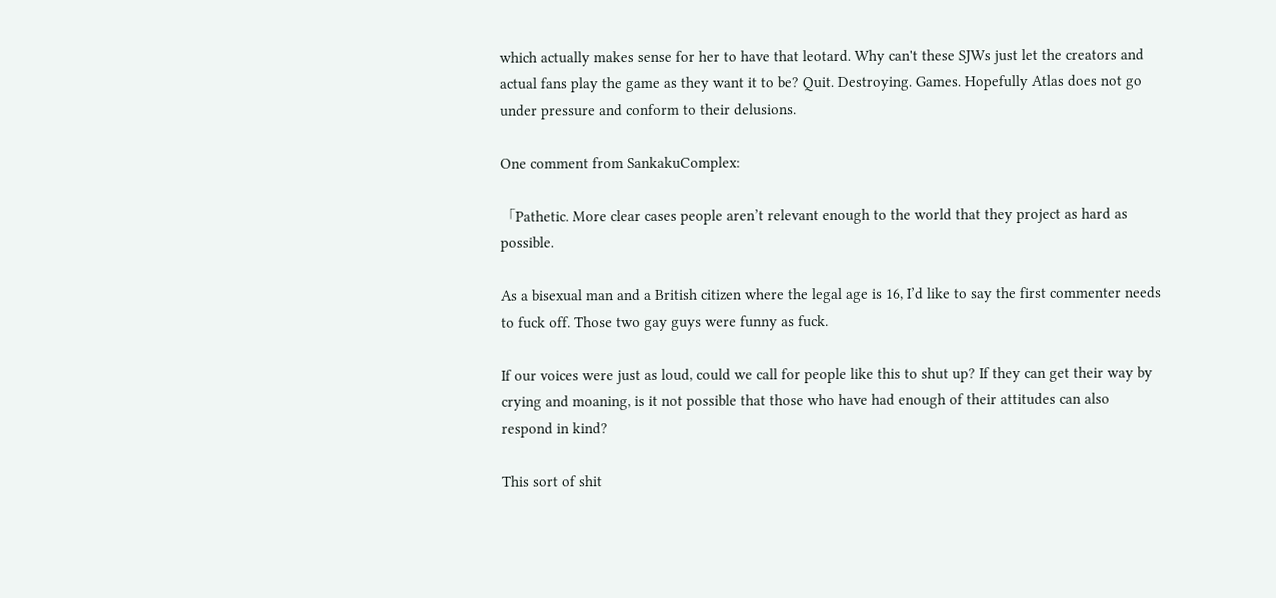which actually makes sense for her to have that leotard. Why can't these SJWs just let the creators and actual fans play the game as they want it to be? Quit. Destroying. Games. Hopefully Atlas does not go under pressure and conform to their delusions.

One comment from SankakuComplex:

「Pathetic. More clear cases people aren’t relevant enough to the world that they project as hard as possible.

As a bisexual man and a British citizen where the legal age is 16, I’d like to say the first commenter needs to fuck off. Those two gay guys were funny as fuck.

If our voices were just as loud, could we call for people like this to shut up? If they can get their way by crying and moaning, is it not possible that those who have had enough of their attitudes can also respond in kind?

This sort of shit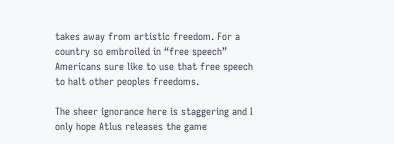takes away from artistic freedom. For a country so embroiled in “free speech” Americans sure like to use that free speech to halt other peoples freedoms.

The sheer ignorance here is staggering and I only hope Atlus releases the game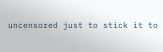uncensored just to stick it to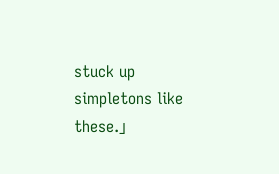stuck up simpletons like these.」